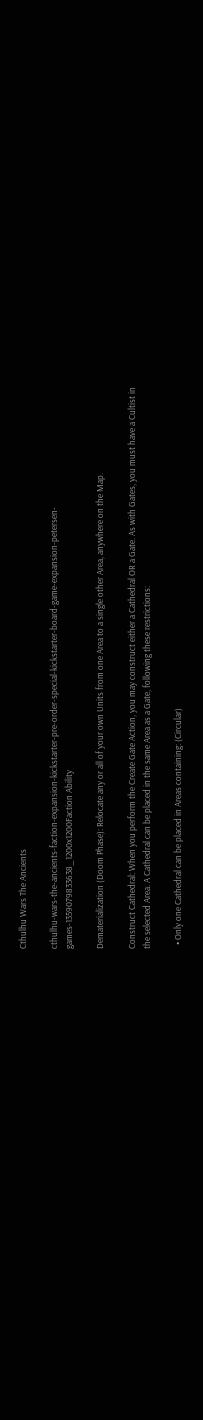Cthulhu Wars The Ancients

cthulhu-wars-the-ancients-faction-expansion-kickstarter-pre-order-special-kickstarter-board-game-expansion-petersen-games-1359079833638_1200x1200Faction Ability

Dematerialization (Doom Phase): Relocate any or all of your own Units from one Area to a single other Area, anywhere on the Map.

Construct Cathedral: When you perform the Create Gate Action, you may construct either a Cathedral OR a Gate. As with Gates, you must have a Cultist in the selected Area. A Cathedral can be placed in the same Area as a Gate, following these restrictions:

  • Only one Cathedral can be placed in Areas containing: (Circular)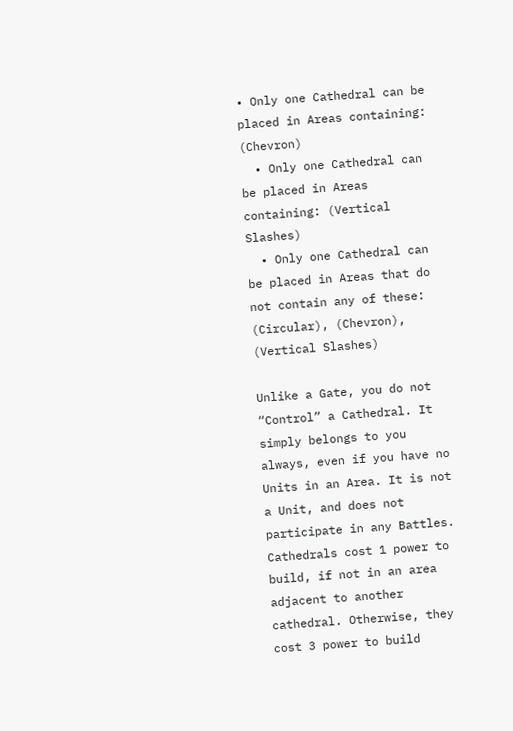• Only one Cathedral can be placed in Areas containing: (Chevron)
  • Only one Cathedral can be placed in Areas containing: (Vertical Slashes)
  • Only one Cathedral can be placed in Areas that do not contain any of these: (Circular), (Chevron), (Vertical Slashes)

Unlike a Gate, you do not “Control” a Cathedral. It simply belongs to you always, even if you have no Units in an Area. It is not a Unit, and does not participate in any Battles. Cathedrals cost 1 power to build, if not in an area adjacent to another cathedral. Otherwise, they cost 3 power to build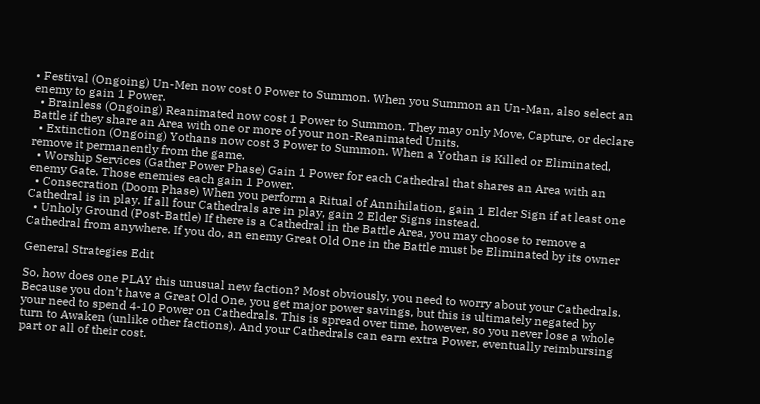• Festival (Ongoing) Un-Men now cost 0 Power to Summon. When you Summon an Un-Man, also select an enemy to gain 1 Power.
  • Brainless (Ongoing) Reanimated now cost 1 Power to Summon. They may only Move, Capture, or declare Battle if they share an Area with one or more of your non-Reanimated Units.
  • Extinction (Ongoing) Yothans now cost 3 Power to Summon. When a Yothan is Killed or Eliminated, remove it permanently from the game.
  • Worship Services (Gather Power Phase) Gain 1 Power for each Cathedral that shares an Area with an enemy Gate. Those enemies each gain 1 Power.
  • Consecration (Doom Phase) When you perform a Ritual of Annihilation, gain 1 Elder Sign if at least one Cathedral is in play. If all four Cathedrals are in play, gain 2 Elder Signs instead.
  • Unholy Ground (Post-Battle) If there is a Cathedral in the Battle Area, you may choose to remove a Cathedral from anywhere. If you do, an enemy Great Old One in the Battle must be Eliminated by its owner

General Strategies Edit

So, how does one PLAY this unusual new faction? Most obviously, you need to worry about your Cathedrals. Because you don’t have a Great Old One, you get major power savings, but this is ultimately negated by your need to spend 4-10 Power on Cathedrals. This is spread over time, however, so you never lose a whole turn to Awaken (unlike other factions). And your Cathedrals can earn extra Power, eventually reimbursing part or all of their cost.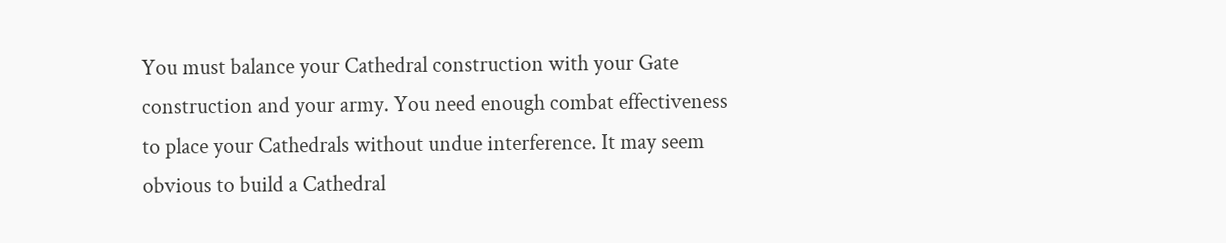You must balance your Cathedral construction with your Gate construction and your army. You need enough combat effectiveness to place your Cathedrals without undue interference. It may seem obvious to build a Cathedral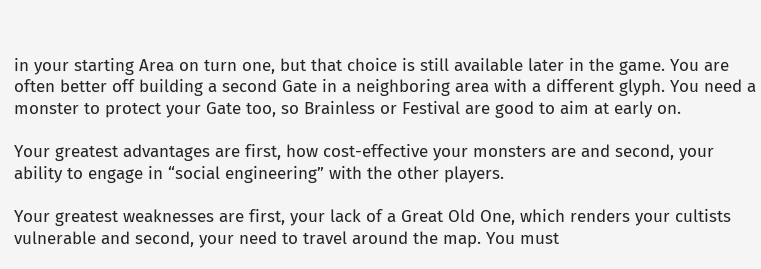in your starting Area on turn one, but that choice is still available later in the game. You are often better off building a second Gate in a neighboring area with a different glyph. You need a monster to protect your Gate too, so Brainless or Festival are good to aim at early on.

Your greatest advantages are first, how cost-effective your monsters are and second, your ability to engage in “social engineering” with the other players.

Your greatest weaknesses are first, your lack of a Great Old One, which renders your cultists vulnerable and second, your need to travel around the map. You must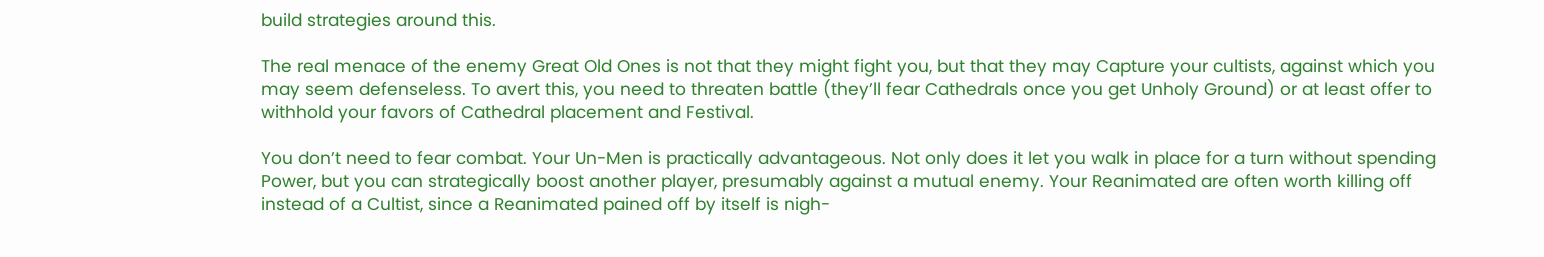build strategies around this.

The real menace of the enemy Great Old Ones is not that they might fight you, but that they may Capture your cultists, against which you may seem defenseless. To avert this, you need to threaten battle (they’ll fear Cathedrals once you get Unholy Ground) or at least offer to withhold your favors of Cathedral placement and Festival.

You don’t need to fear combat. Your Un-Men is practically advantageous. Not only does it let you walk in place for a turn without spending Power, but you can strategically boost another player, presumably against a mutual enemy. Your Reanimated are often worth killing off instead of a Cultist, since a Reanimated pained off by itself is nigh-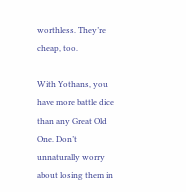worthless. They’re cheap, too.

With Yothans, you have more battle dice than any Great Old One. Don’t unnaturally worry about losing them in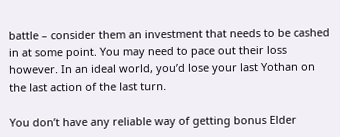battle – consider them an investment that needs to be cashed in at some point. You may need to pace out their loss however. In an ideal world, you’d lose your last Yothan on the last action of the last turn.

You don’t have any reliable way of getting bonus Elder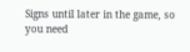Signs until later in the game, so you need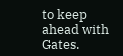to keep ahead with Gates.